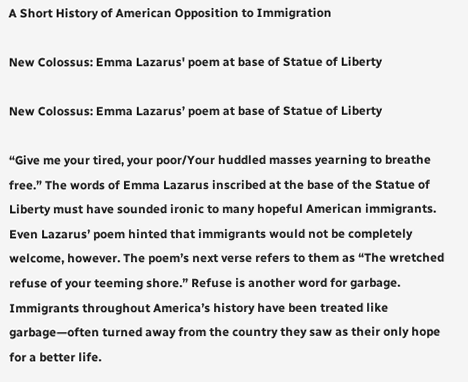A Short History of American Opposition to Immigration

New Colossus: Emma Lazarus' poem at base of Statue of Liberty

New Colossus: Emma Lazarus’ poem at base of Statue of Liberty

“Give me your tired, your poor/Your huddled masses yearning to breathe free.” The words of Emma Lazarus inscribed at the base of the Statue of Liberty must have sounded ironic to many hopeful American immigrants. Even Lazarus’ poem hinted that immigrants would not be completely welcome, however. The poem’s next verse refers to them as “The wretched refuse of your teeming shore.” Refuse is another word for garbage. Immigrants throughout America’s history have been treated like garbage—often turned away from the country they saw as their only hope for a better life.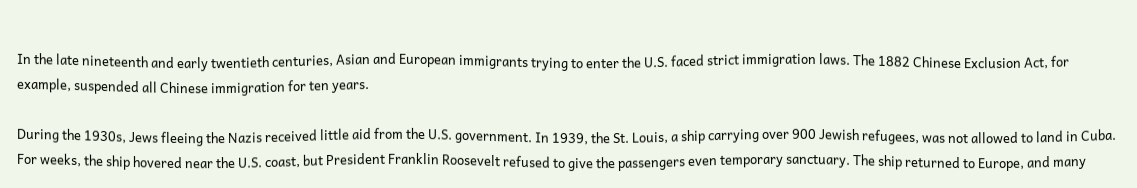In the late nineteenth and early twentieth centuries, Asian and European immigrants trying to enter the U.S. faced strict immigration laws. The 1882 Chinese Exclusion Act, for example, suspended all Chinese immigration for ten years.

During the 1930s, Jews fleeing the Nazis received little aid from the U.S. government. In 1939, the St. Louis, a ship carrying over 900 Jewish refugees, was not allowed to land in Cuba. For weeks, the ship hovered near the U.S. coast, but President Franklin Roosevelt refused to give the passengers even temporary sanctuary. The ship returned to Europe, and many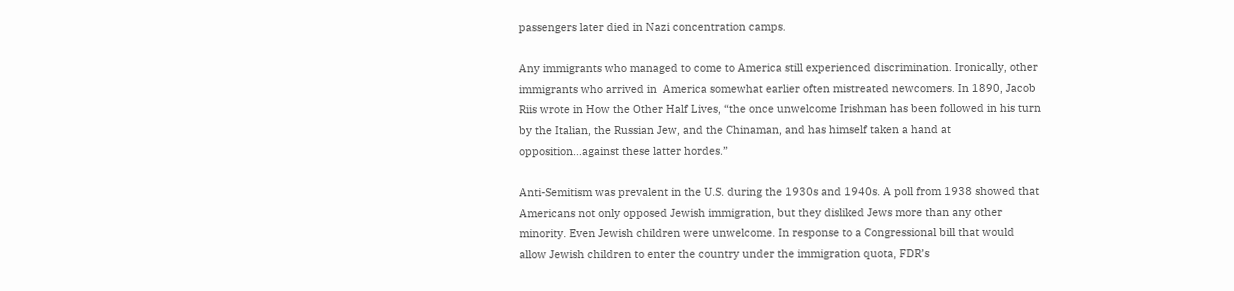passengers later died in Nazi concentration camps.

Any immigrants who managed to come to America still experienced discrimination. Ironically, other immigrants who arrived in  America somewhat earlier often mistreated newcomers. In 1890, Jacob Riis wrote in How the Other Half Lives, “the once unwelcome Irishman has been followed in his turn by the Italian, the Russian Jew, and the Chinaman, and has himself taken a hand at opposition…against these latter hordes.”

Anti-Semitism was prevalent in the U.S. during the 1930s and 1940s. A poll from 1938 showed that Americans not only opposed Jewish immigration, but they disliked Jews more than any other minority. Even Jewish children were unwelcome. In response to a Congressional bill that would allow Jewish children to enter the country under the immigration quota, FDR’s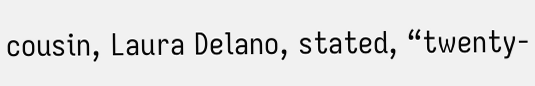cousin, Laura Delano, stated, “twenty-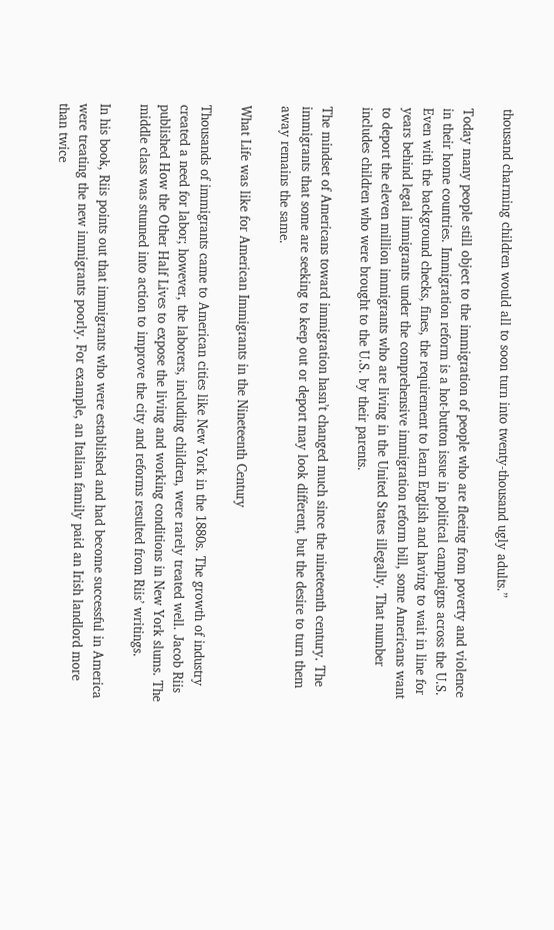thousand charming children would all to soon turn into twenty-thousand ugly adults.”

Today many people still object to the immigration of people who are fleeing from poverty and violence in their home countries. Immigration reform is a hot-button issue in political campaigns across the U.S. Even with the background checks, fines, the requirement to learn English and having to wait in line for years behind legal immigrants under the comprehensive immigration reform bill, some Americans want to deport the eleven million immigrants who are living in the United States illegally. That number includes children who were brought to the U.S. by their parents.

The mindset of Americans toward immigration hasn’t changed much since the nineteenth century. The immigrants that some are seeking to keep out or deport may look different, but the desire to turn them away remains the same.

What Life was like for American Immigrants in the Nineteenth Century

Thousands of immigrants came to American cities like New York in the 1880s. The growth of industry created a need for labor; however, the laborers, including children, were rarely treated well. Jacob Riis published How the Other Half Lives to expose the living and working conditions in New York slums. The middle class was stunned into action to improve the city and reforms resulted from Riis’ writings.

In his book, Riis points out that immigrants who were established and had become successful in America were treating the new immigrants poorly. For example, an Italian family paid an Irish landlord more than twice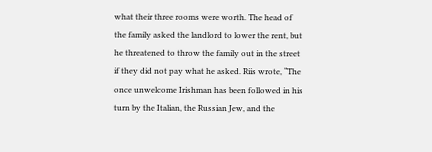what their three rooms were worth. The head of the family asked the landlord to lower the rent, but he threatened to throw the family out in the street if they did not pay what he asked. Riis wrote, “The once unwelcome Irishman has been followed in his turn by the Italian, the Russian Jew, and the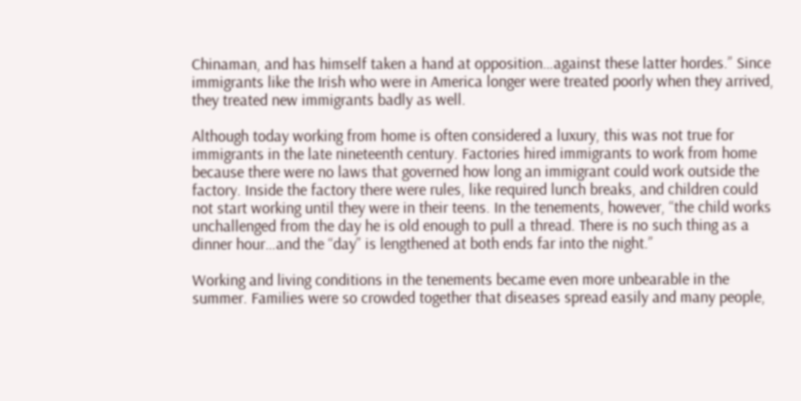Chinaman, and has himself taken a hand at opposition…against these latter hordes.” Since immigrants like the Irish who were in America longer were treated poorly when they arrived, they treated new immigrants badly as well.

Although today working from home is often considered a luxury, this was not true for immigrants in the late nineteenth century. Factories hired immigrants to work from home because there were no laws that governed how long an immigrant could work outside the factory. Inside the factory there were rules, like required lunch breaks, and children could not start working until they were in their teens. In the tenements, however, “the child works unchallenged from the day he is old enough to pull a thread. There is no such thing as a dinner hour…and the “day” is lengthened at both ends far into the night.”

Working and living conditions in the tenements became even more unbearable in the summer. Families were so crowded together that diseases spread easily and many people,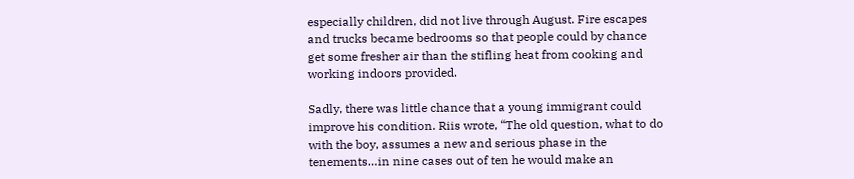especially children, did not live through August. Fire escapes and trucks became bedrooms so that people could by chance get some fresher air than the stifling heat from cooking and working indoors provided.

Sadly, there was little chance that a young immigrant could improve his condition. Riis wrote, “The old question, what to do with the boy, assumes a new and serious phase in the tenements…in nine cases out of ten he would make an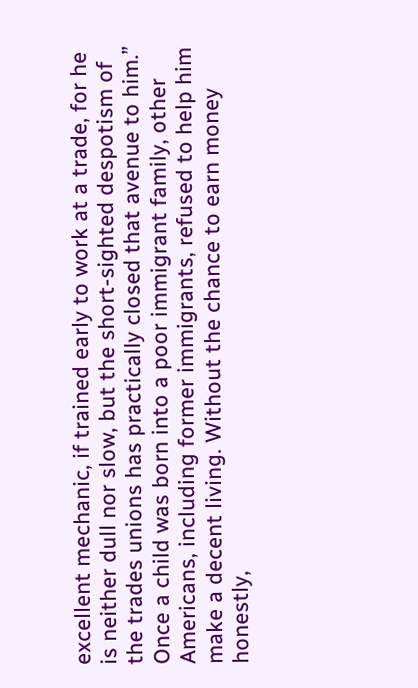excellent mechanic, if trained early to work at a trade, for he is neither dull nor slow, but the short-sighted despotism of the trades unions has practically closed that avenue to him.” Once a child was born into a poor immigrant family, other Americans, including former immigrants, refused to help him make a decent living. Without the chance to earn money honestly,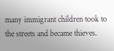many immigrant children took to the streets and became thieves.